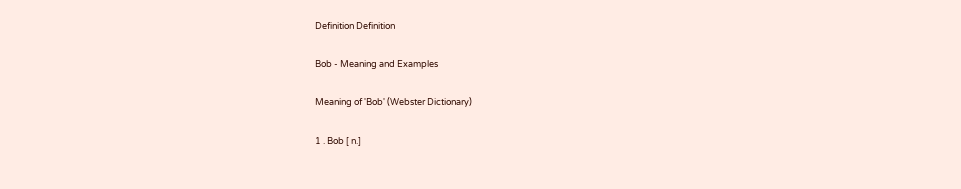Definition Definition

Bob - Meaning and Examples

Meaning of 'Bob' (Webster Dictionary)

1 . Bob [ n.]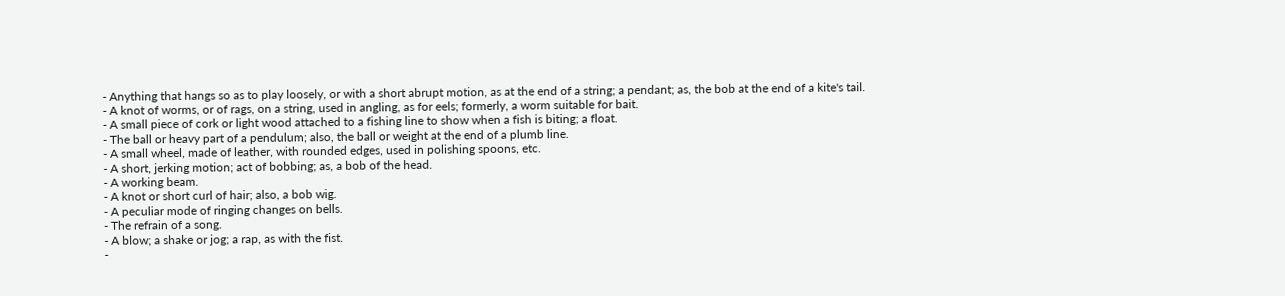- Anything that hangs so as to play loosely, or with a short abrupt motion, as at the end of a string; a pendant; as, the bob at the end of a kite's tail.
- A knot of worms, or of rags, on a string, used in angling, as for eels; formerly, a worm suitable for bait.
- A small piece of cork or light wood attached to a fishing line to show when a fish is biting; a float.
- The ball or heavy part of a pendulum; also, the ball or weight at the end of a plumb line.
- A small wheel, made of leather, with rounded edges, used in polishing spoons, etc.
- A short, jerking motion; act of bobbing; as, a bob of the head.
- A working beam.
- A knot or short curl of hair; also, a bob wig.
- A peculiar mode of ringing changes on bells.
- The refrain of a song.
- A blow; a shake or jog; a rap, as with the fist.
-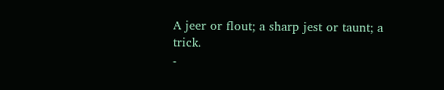A jeer or flout; a sharp jest or taunt; a trick.
-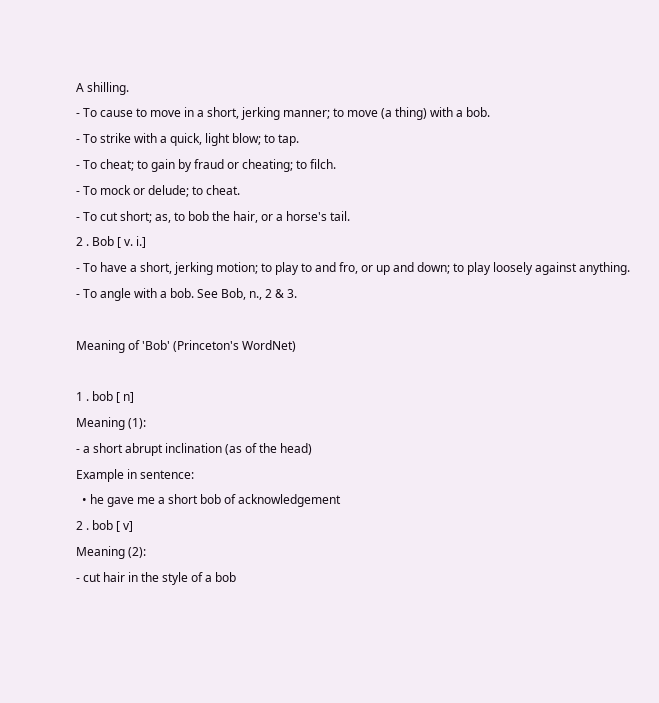A shilling.
- To cause to move in a short, jerking manner; to move (a thing) with a bob.
- To strike with a quick, light blow; to tap.
- To cheat; to gain by fraud or cheating; to filch.
- To mock or delude; to cheat.
- To cut short; as, to bob the hair, or a horse's tail.
2 . Bob [ v. i.]
- To have a short, jerking motion; to play to and fro, or up and down; to play loosely against anything.
- To angle with a bob. See Bob, n., 2 & 3.

Meaning of 'Bob' (Princeton's WordNet)

1 . bob [ n]
Meaning (1):
- a short abrupt inclination (as of the head)
Example in sentence:
  • he gave me a short bob of acknowledgement
2 . bob [ v]
Meaning (2):
- cut hair in the style of a bob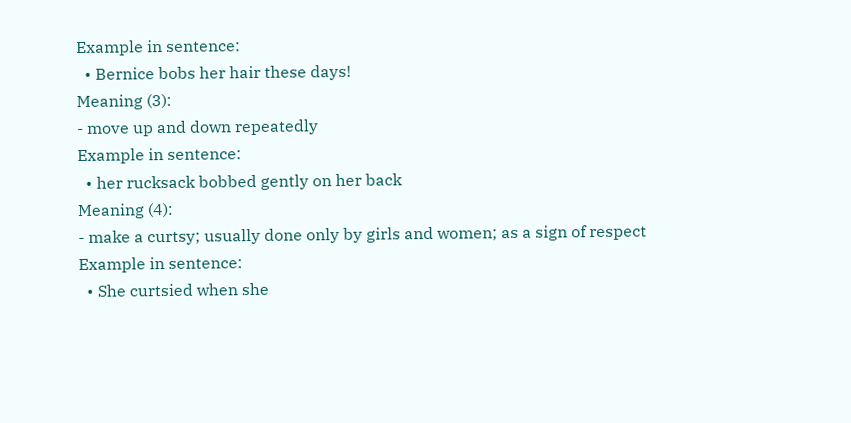Example in sentence:
  • Bernice bobs her hair these days!
Meaning (3):
- move up and down repeatedly
Example in sentence:
  • her rucksack bobbed gently on her back
Meaning (4):
- make a curtsy; usually done only by girls and women; as a sign of respect
Example in sentence:
  • She curtsied when she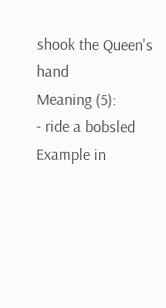shook the Queen's hand
Meaning (5):
- ride a bobsled
Example in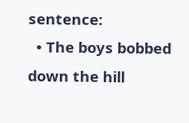sentence:
  • The boys bobbed down the hill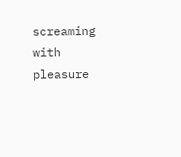screaming with pleasure